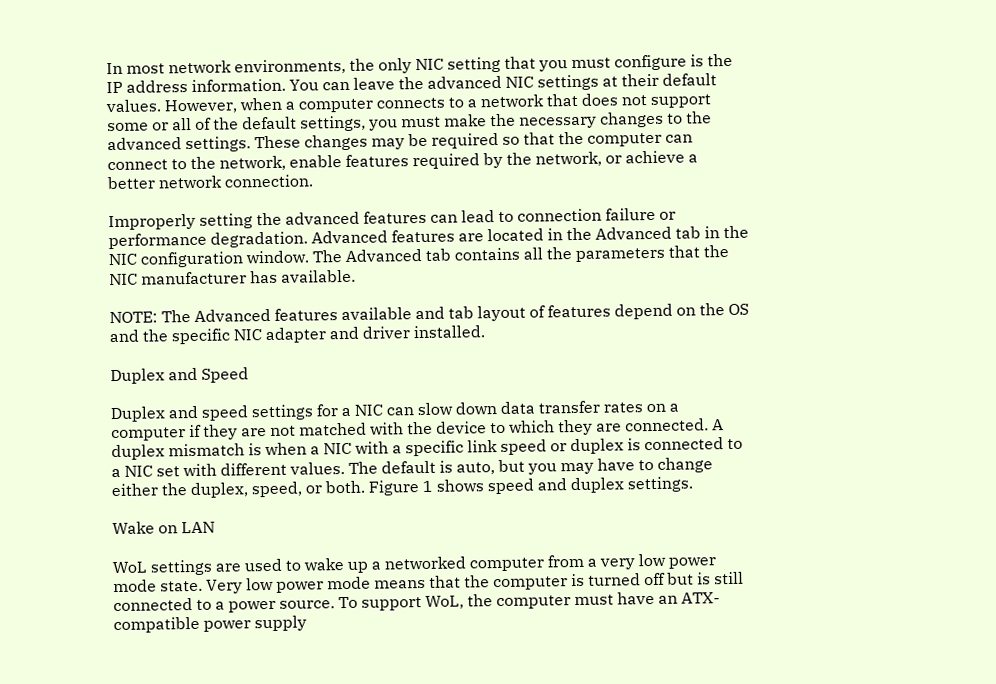In most network environments, the only NIC setting that you must configure is the IP address information. You can leave the advanced NIC settings at their default values. However, when a computer connects to a network that does not support some or all of the default settings, you must make the necessary changes to the advanced settings. These changes may be required so that the computer can connect to the network, enable features required by the network, or achieve a better network connection.

Improperly setting the advanced features can lead to connection failure or performance degradation. Advanced features are located in the Advanced tab in the NIC configuration window. The Advanced tab contains all the parameters that the NIC manufacturer has available.

NOTE: The Advanced features available and tab layout of features depend on the OS and the specific NIC adapter and driver installed.

Duplex and Speed

Duplex and speed settings for a NIC can slow down data transfer rates on a computer if they are not matched with the device to which they are connected. A duplex mismatch is when a NIC with a specific link speed or duplex is connected to a NIC set with different values. The default is auto, but you may have to change either the duplex, speed, or both. Figure 1 shows speed and duplex settings.

Wake on LAN

WoL settings are used to wake up a networked computer from a very low power mode state. Very low power mode means that the computer is turned off but is still connected to a power source. To support WoL, the computer must have an ATX-compatible power supply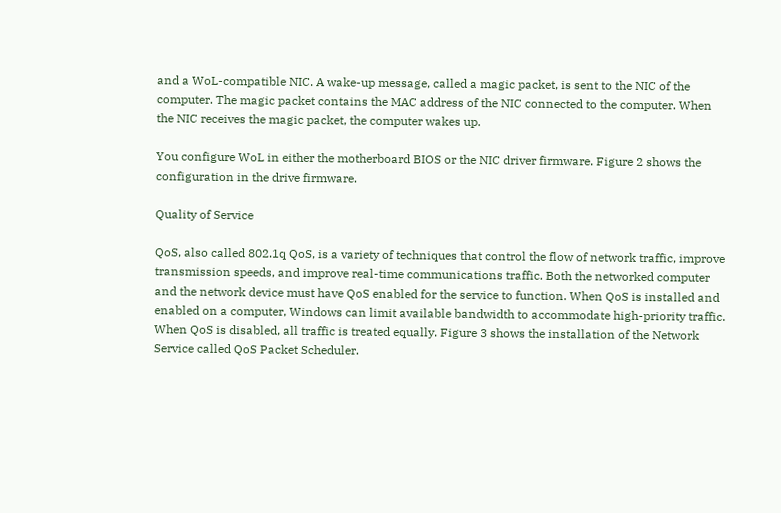and a WoL-compatible NIC. A wake-up message, called a magic packet, is sent to the NIC of the computer. The magic packet contains the MAC address of the NIC connected to the computer. When the NIC receives the magic packet, the computer wakes up.

You configure WoL in either the motherboard BIOS or the NIC driver firmware. Figure 2 shows the configuration in the drive firmware.

Quality of Service

QoS, also called 802.1q QoS, is a variety of techniques that control the flow of network traffic, improve transmission speeds, and improve real-time communications traffic. Both the networked computer and the network device must have QoS enabled for the service to function. When QoS is installed and enabled on a computer, Windows can limit available bandwidth to accommodate high-priority traffic. When QoS is disabled, all traffic is treated equally. Figure 3 shows the installation of the Network Service called QoS Packet Scheduler.